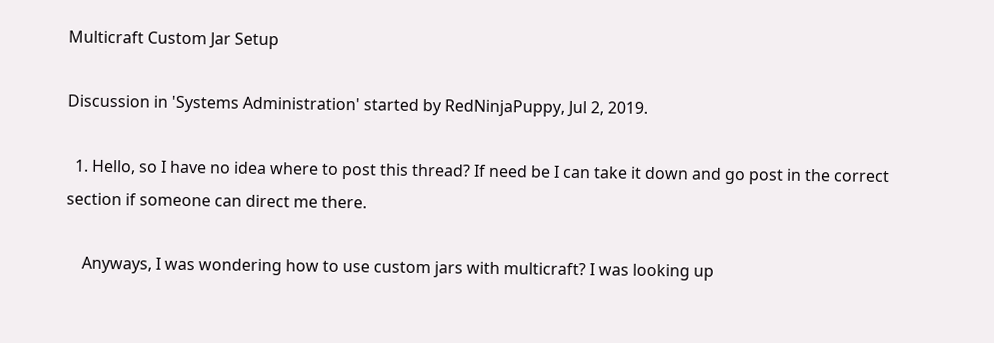Multicraft Custom Jar Setup

Discussion in 'Systems Administration' started by RedNinjaPuppy, Jul 2, 2019.

  1. Hello, so I have no idea where to post this thread? If need be I can take it down and go post in the correct section if someone can direct me there.

    Anyways, I was wondering how to use custom jars with multicraft? I was looking up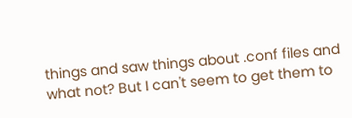things and saw things about .conf files and what not? But I can't seem to get them to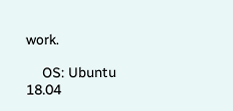work.

    OS: Ubuntu 18.04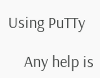Using PuTTy

    Any help is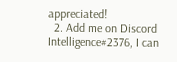appreciated!
  2. Add me on Discord Intelligence#2376, I can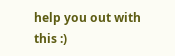help you out with this :)